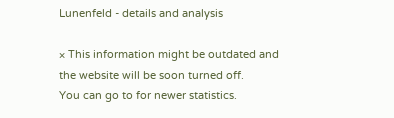Lunenfeld - details and analysis

× This information might be outdated and the website will be soon turned off.
You can go to for newer statistics.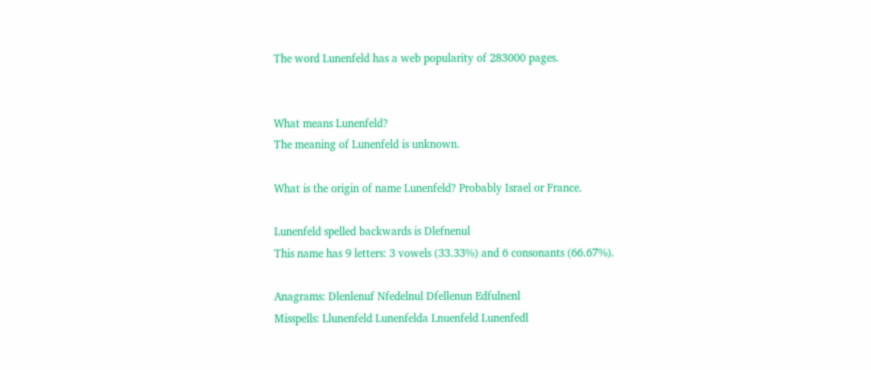The word Lunenfeld has a web popularity of 283000 pages.


What means Lunenfeld?
The meaning of Lunenfeld is unknown.

What is the origin of name Lunenfeld? Probably Israel or France.

Lunenfeld spelled backwards is Dlefnenul
This name has 9 letters: 3 vowels (33.33%) and 6 consonants (66.67%).

Anagrams: Dlenlenuf Nfedelnul Dfellenun Edfulnenl
Misspells: Llunenfeld Lunenfelda Lnuenfeld Lunenfedl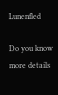Lunenfled

Do you know more details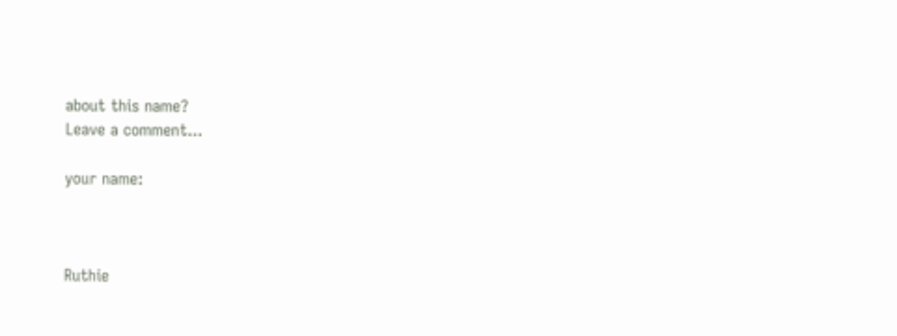about this name?
Leave a comment...

your name:



Ruthie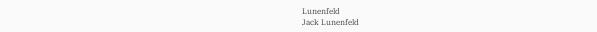Lunenfeld
Jack Lunenfeld